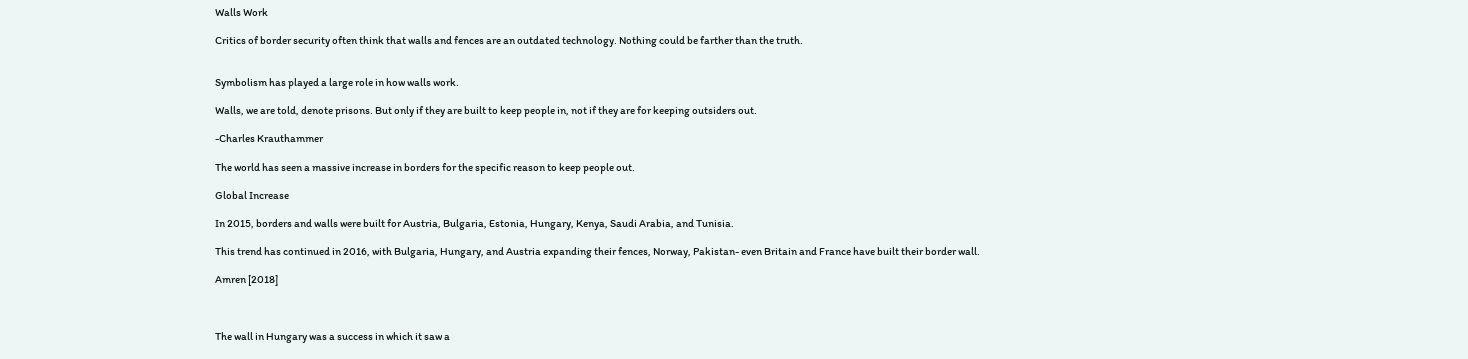Walls Work

Critics of border security often think that walls and fences are an outdated technology. Nothing could be farther than the truth.


Symbolism has played a large role in how walls work.

Walls, we are told, denote prisons. But only if they are built to keep people in, not if they are for keeping outsiders out.

-Charles Krauthammer

The world has seen a massive increase in borders for the specific reason to keep people out.

Global Increase

In 2015, borders and walls were built for Austria, Bulgaria, Estonia, Hungary, Kenya, Saudi Arabia, and Tunisia.

This trend has continued in 2016, with Bulgaria, Hungary, and Austria expanding their fences, Norway, Pakistan- even Britain and France have built their border wall.

Amren [2018]



The wall in Hungary was a success in which it saw a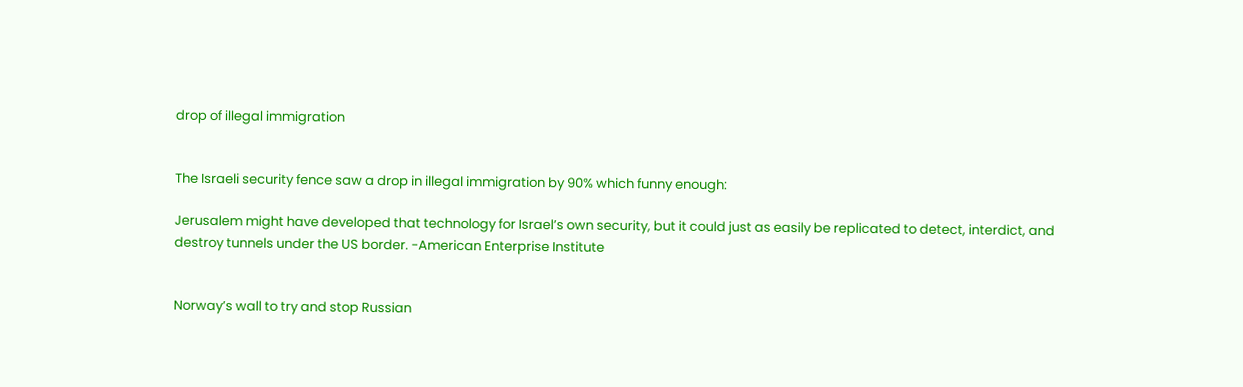drop of illegal immigration


The Israeli security fence saw a drop in illegal immigration by 90% which funny enough:

Jerusalem might have developed that technology for Israel’s own security, but it could just as easily be replicated to detect, interdict, and destroy tunnels under the US border. -American Enterprise Institute


Norway’s wall to try and stop Russian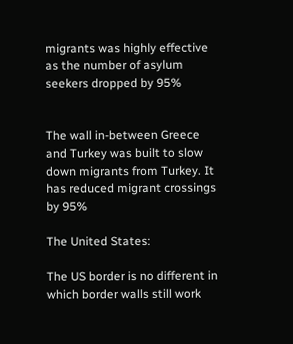migrants was highly effective as the number of asylum seekers dropped by 95%


The wall in-between Greece and Turkey was built to slow down migrants from Turkey. It has reduced migrant crossings by 95%

The United States:

The US border is no different in which border walls still work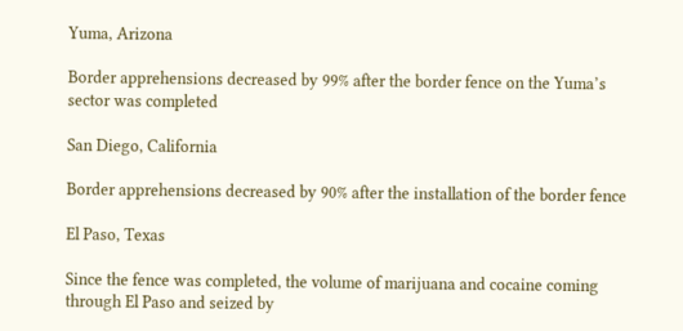Yuma, Arizona

Border apprehensions decreased by 99% after the border fence on the Yuma’s sector was completed

San Diego, California

Border apprehensions decreased by 90% after the installation of the border fence

El Paso, Texas

Since the fence was completed, the volume of marijuana and cocaine coming through El Paso and seized by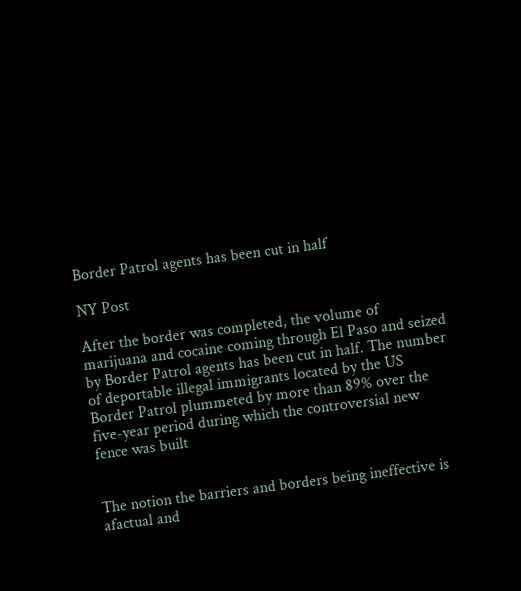Border Patrol agents has been cut in half

NY Post

After the border was completed, the volume of marijuana and cocaine coming through El Paso and seized by Border Patrol agents has been cut in half. The number of deportable illegal immigrants located by the US Border Patrol plummeted by more than 89% over the five-year period during which the controversial new fence was built


The notion the barriers and borders being ineffective is afactual and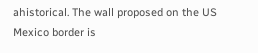ahistorical. The wall proposed on the US Mexico border is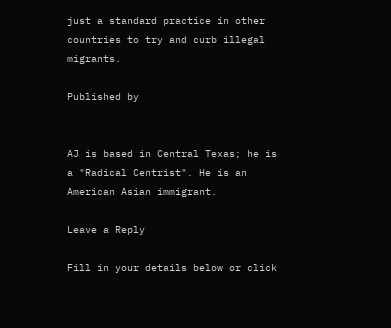just a standard practice in other countries to try and curb illegal migrants.

Published by


AJ is based in Central Texas; he is a "Radical Centrist". He is an American Asian immigrant.

Leave a Reply

Fill in your details below or click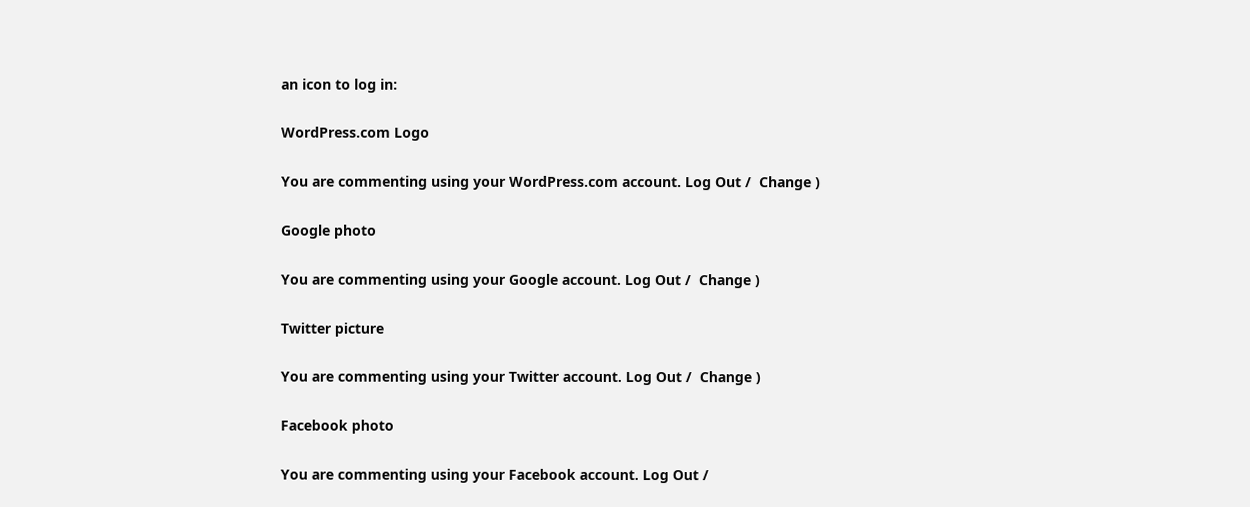an icon to log in:

WordPress.com Logo

You are commenting using your WordPress.com account. Log Out /  Change )

Google photo

You are commenting using your Google account. Log Out /  Change )

Twitter picture

You are commenting using your Twitter account. Log Out /  Change )

Facebook photo

You are commenting using your Facebook account. Log Out /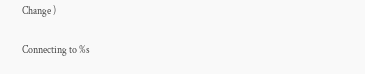Change )

Connecting to %s